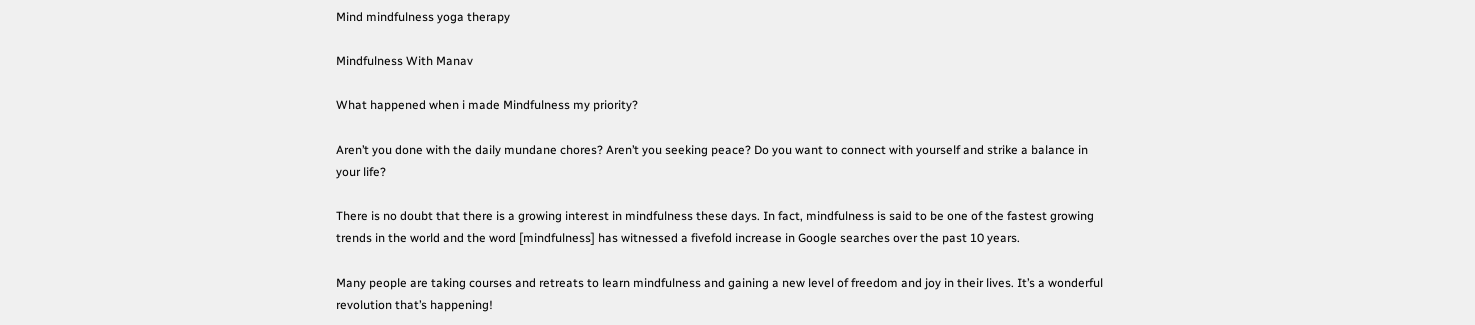Mind mindfulness yoga therapy

Mindfulness With Manav

What happened when i made Mindfulness my priority?

Aren’t you done with the daily mundane chores? Aren’t you seeking peace? Do you want to connect with yourself and strike a balance in your life?

There is no doubt that there is a growing interest in mindfulness these days. In fact, mindfulness is said to be one of the fastest growing trends in the world and the word [mindfulness] has witnessed a fivefold increase in Google searches over the past 10 years.

Many people are taking courses and retreats to learn mindfulness and gaining a new level of freedom and joy in their lives. It’s a wonderful revolution that’s happening!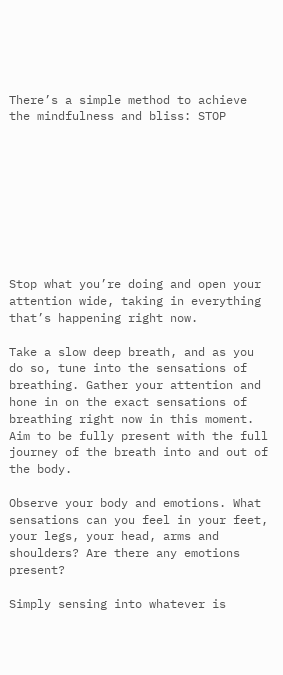There’s a simple method to achieve the mindfulness and bliss: STOP









Stop what you’re doing and open your attention wide, taking in everything that’s happening right now.

Take a slow deep breath, and as you do so, tune into the sensations of breathing. Gather your attention and hone in on the exact sensations of breathing right now in this moment. Aim to be fully present with the full journey of the breath into and out of the body.

Observe your body and emotions. What sensations can you feel in your feet, your legs, your head, arms and shoulders? Are there any emotions present?

Simply sensing into whatever is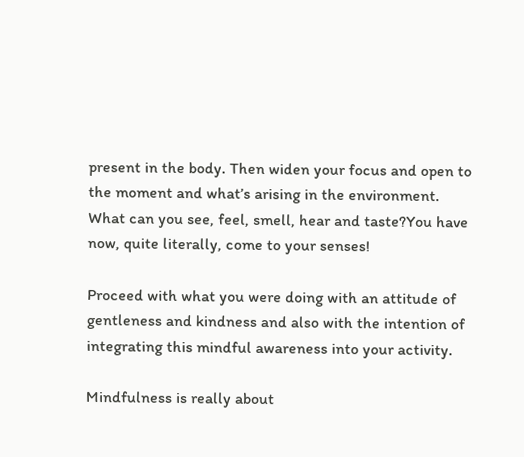present in the body. Then widen your focus and open to the moment and what’s arising in the environment. What can you see, feel, smell, hear and taste?You have now, quite literally, come to your senses!

Proceed with what you were doing with an attitude of gentleness and kindness and also with the intention of integrating this mindful awareness into your activity.

Mindfulness is really about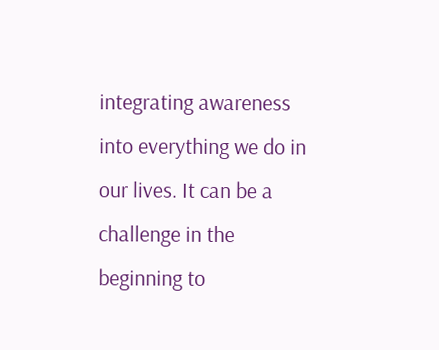integrating awareness into everything we do in our lives. It can be a challenge in the beginning to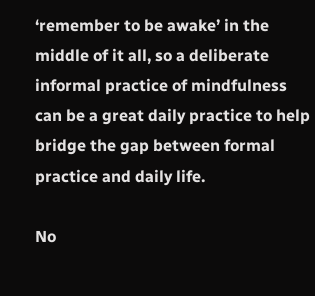‘remember to be awake’ in the middle of it all, so a deliberate informal practice of mindfulness can be a great daily practice to help bridge the gap between formal practice and daily life.

No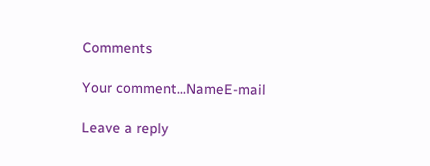Comments

Your comment...NameE-mail

Leave a reply